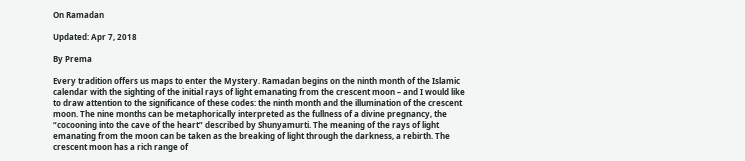On Ramadan

Updated: Apr 7, 2018

By Prema

Every tradition offers us maps to enter the Mystery. Ramadan begins on the ninth month of the Islamic calendar with the sighting of the initial rays of light emanating from the crescent moon – and I would like to draw attention to the significance of these codes: the ninth month and the illumination of the crescent moon. The nine months can be metaphorically interpreted as the fullness of a divine pregnancy, the “cocooning into the cave of the heart” described by Shunyamurti. The meaning of the rays of light emanating from the moon can be taken as the breaking of light through the darkness, a rebirth. The crescent moon has a rich range of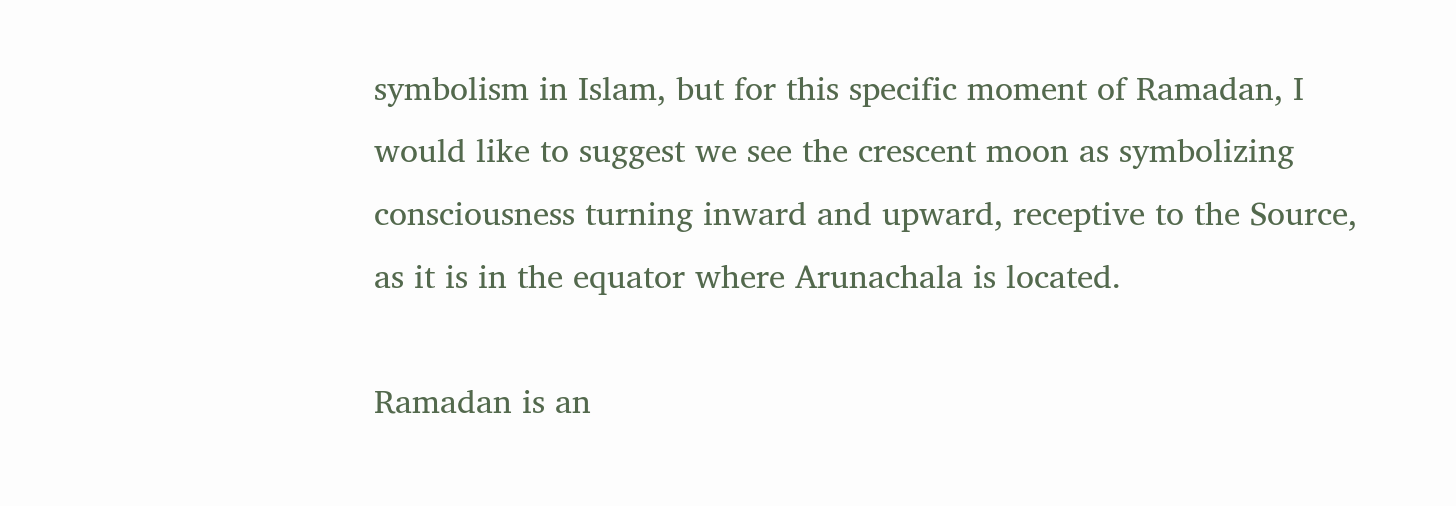symbolism in Islam, but for this specific moment of Ramadan, I would like to suggest we see the crescent moon as symbolizing consciousness turning inward and upward, receptive to the Source, as it is in the equator where Arunachala is located.

Ramadan is an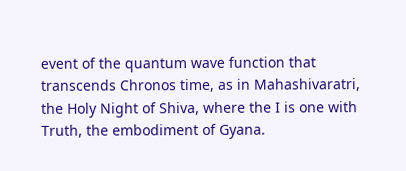event of the quantum wave function that transcends Chronos time, as in Mahashivaratri, the Holy Night of Shiva, where the I is one with Truth, the embodiment of Gyana.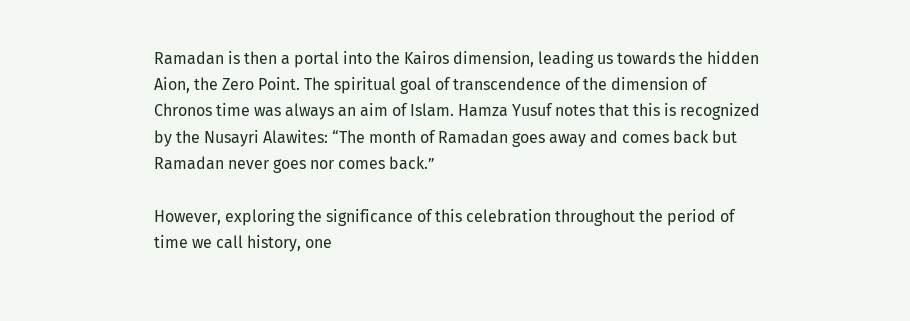Ramadan is then a portal into the Kairos dimension, leading us towards the hidden Aion, the Zero Point. The spiritual goal of transcendence of the dimension of Chronos time was always an aim of Islam. Hamza Yusuf notes that this is recognized by the Nusayri Alawites: “The month of Ramadan goes away and comes back but Ramadan never goes nor comes back.”

However, exploring the significance of this celebration throughout the period of time we call history, one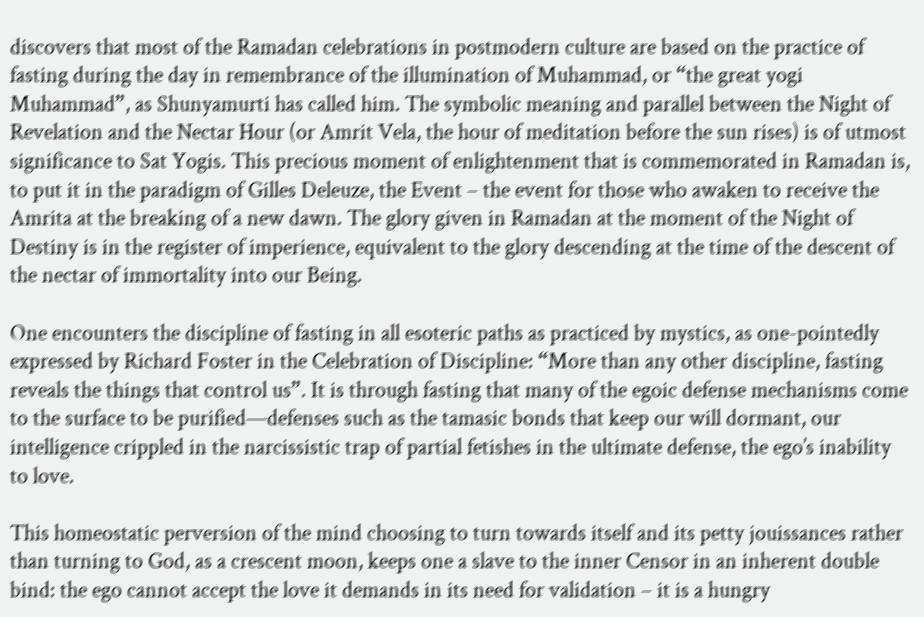discovers that most of the Ramadan celebrations in postmodern culture are based on the practice of fasting during the day in remembrance of the illumination of Muhammad, or “the great yogi Muhammad”, as Shunyamurti has called him. The symbolic meaning and parallel between the Night of Revelation and the Nectar Hour (or Amrit Vela, the hour of meditation before the sun rises) is of utmost significance to Sat Yogis. This precious moment of enlightenment that is commemorated in Ramadan is, to put it in the paradigm of Gilles Deleuze, the Event – the event for those who awaken to receive the Amrita at the breaking of a new dawn. The glory given in Ramadan at the moment of the Night of Destiny is in the register of imperience, equivalent to the glory descending at the time of the descent of the nectar of immortality into our Being.

One encounters the discipline of fasting in all esoteric paths as practiced by mystics, as one-pointedly expressed by Richard Foster in the Celebration of Discipline: “More than any other discipline, fasting reveals the things that control us”. It is through fasting that many of the egoic defense mechanisms come to the surface to be purified—defenses such as the tamasic bonds that keep our will dormant, our intelligence crippled in the narcissistic trap of partial fetishes in the ultimate defense, the ego’s inability to love.

This homeostatic perversion of the mind choosing to turn towards itself and its petty jouissances rather than turning to God, as a crescent moon, keeps one a slave to the inner Censor in an inherent double bind: the ego cannot accept the love it demands in its need for validation – it is a hungry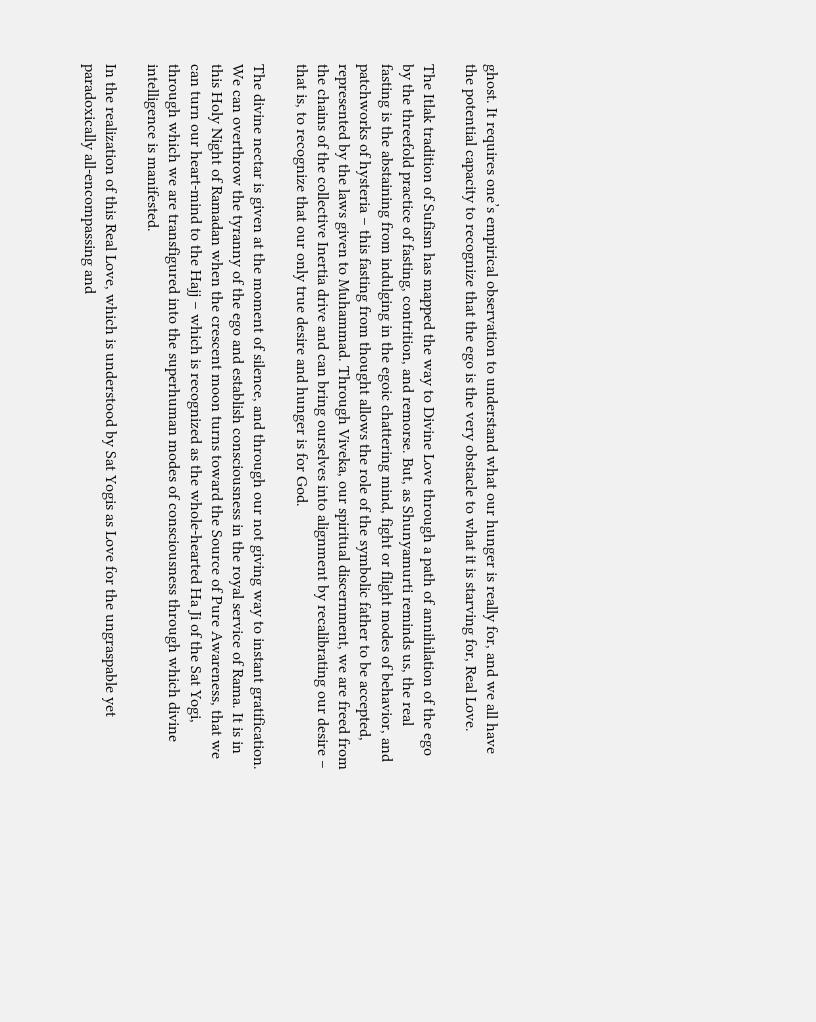ghost. It requires one’s empirical observation to understand what our hunger is really for, and we all have the potential capacity to recognize that the ego is the very obstacle to what it is starving for, Real Love.

The Itlak tradition of Sufism has mapped the way to Divine Love through a path of annihilation of the ego by the threefold practice of fasting, contrition, and remorse. But, as Shunyamurti reminds us, the real fasting is the abstaining from indulging in the egoic chattering mind, fight or flight modes of behavior, and patchworks of hysteria – this fasting from thought allows the role of the symbolic father to be accepted, represented by the laws given to Muhammad. Through Viveka, our spiritual discernment, we are freed from the chains of the collective Inertia drive and can bring ourselves into alignment by recalibrating our desire – that is, to recognize that our only true desire and hunger is for God.

The divine nectar is given at the moment of silence, and through our not giving way to instant gratification. We can overthrow the tyranny of the ego and establish consciousness in the royal service of Rama. It is in this Holy Night of Ramadan when the crescent moon turns toward the Source of Pure Awareness, that we can turn our heart-mind to the Hajj – which is recognized as the whole-hearted Ha Ji of the Sat Yogi, through which we are transfigured into the superhuman modes of consciousness through which divine intelligence is manifested.

In the realization of this Real Love, which is understood by Sat Yogis as Love for the ungraspable yet paradoxically all-encompassing and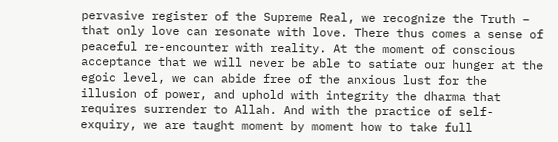pervasive register of the Supreme Real, we recognize the Truth – that only love can resonate with love. There thus comes a sense of peaceful re-encounter with reality. At the moment of conscious acceptance that we will never be able to satiate our hunger at the egoic level, we can abide free of the anxious lust for the illusion of power, and uphold with integrity the dharma that requires surrender to Allah. And with the practice of self-exquiry, we are taught moment by moment how to take full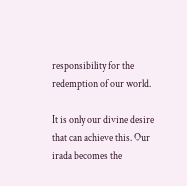responsibility for the redemption of our world.

It is only our divine desire that can achieve this. Our irada becomes the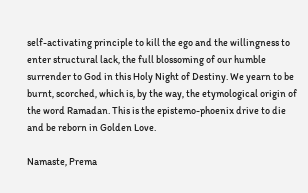self-activating principle to kill the ego and the willingness to enter structural lack, the full blossoming of our humble surrender to God in this Holy Night of Destiny. We yearn to be burnt, scorched, which is, by the way, the etymological origin of the word Ramadan. This is the epistemo-phoenix drive to die and be reborn in Golden Love.

Namaste, Prema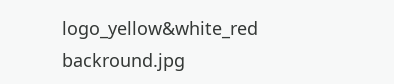logo_yellow&white_red backround.jpg